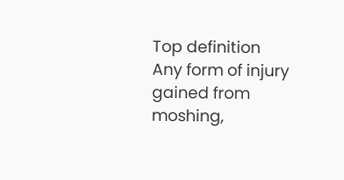Top definition
Any form of injury gained from moshing,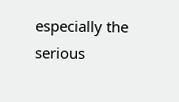especially the serious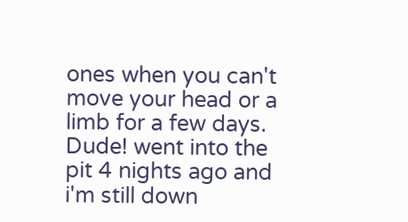ones when you can't move your head or a limb for a few days.
Dude! went into the pit 4 nights ago and i'm still down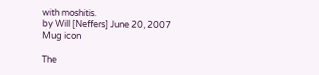with moshitis.
by Will [Neffers] June 20, 2007
Mug icon

The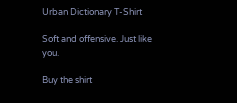Urban Dictionary T-Shirt

Soft and offensive. Just like you.

Buy the shirt